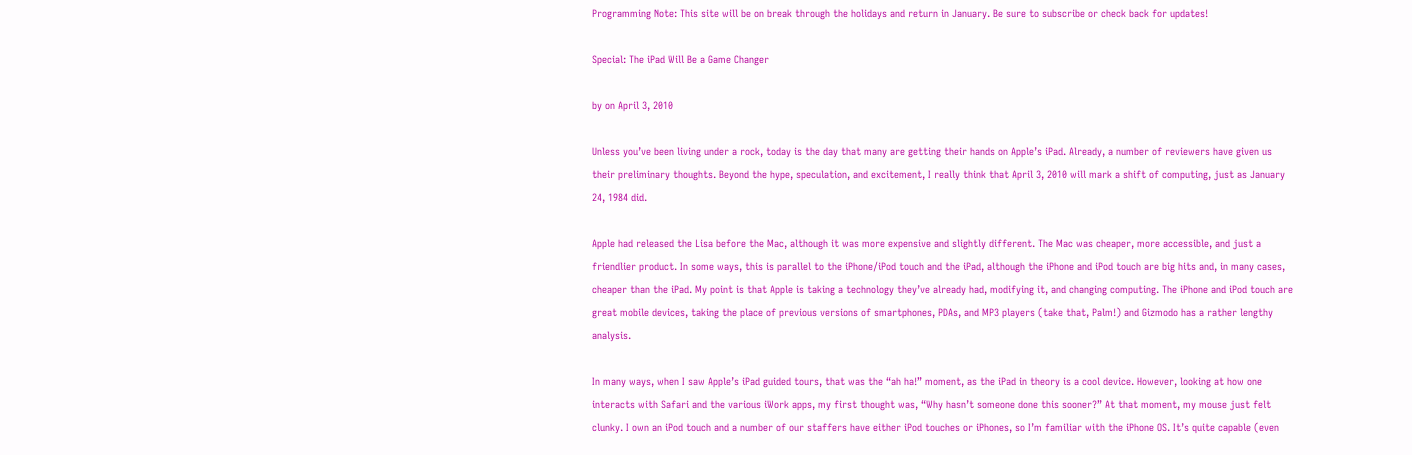Programming Note: This site will be on break through the holidays and return in January. Be sure to subscribe or check back for updates!

Special: The iPad Will Be a Game Changer

by on April 3, 2010

Unless you’ve been living under a rock, today is the day that many are getting their hands on Apple’s iPad. Already, a number of reviewers have given us their preliminary thoughts. Beyond the hype, speculation, and excitement, I really think that April 3, 2010 will mark a shift of computing, just as January 24, 1984 did.

Apple had released the Lisa before the Mac, although it was more expensive and slightly different. The Mac was cheaper, more accessible, and just a friendlier product. In some ways, this is parallel to the iPhone/iPod touch and the iPad, although the iPhone and iPod touch are big hits and, in many cases, cheaper than the iPad. My point is that Apple is taking a technology they’ve already had, modifying it, and changing computing. The iPhone and iPod touch are great mobile devices, taking the place of previous versions of smartphones, PDAs, and MP3 players (take that, Palm!) and Gizmodo has a rather lengthy analysis.

In many ways, when I saw Apple’s iPad guided tours, that was the “ah ha!” moment, as the iPad in theory is a cool device. However, looking at how one interacts with Safari and the various iWork apps, my first thought was, “Why hasn’t someone done this sooner?” At that moment, my mouse just felt clunky. I own an iPod touch and a number of our staffers have either iPod touches or iPhones, so I’m familiar with the iPhone OS. It’s quite capable (even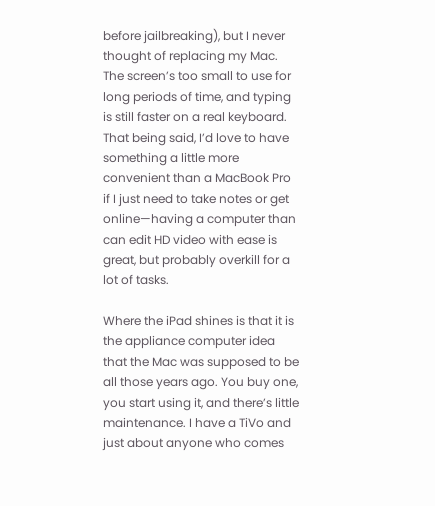before jailbreaking), but I never thought of replacing my Mac. The screen’s too small to use for long periods of time, and typing is still faster on a real keyboard. That being said, I’d love to have something a little more convenient than a MacBook Pro if I just need to take notes or get online—having a computer than can edit HD video with ease is great, but probably overkill for a lot of tasks.

Where the iPad shines is that it is the appliance computer idea that the Mac was supposed to be all those years ago. You buy one, you start using it, and there’s little maintenance. I have a TiVo and just about anyone who comes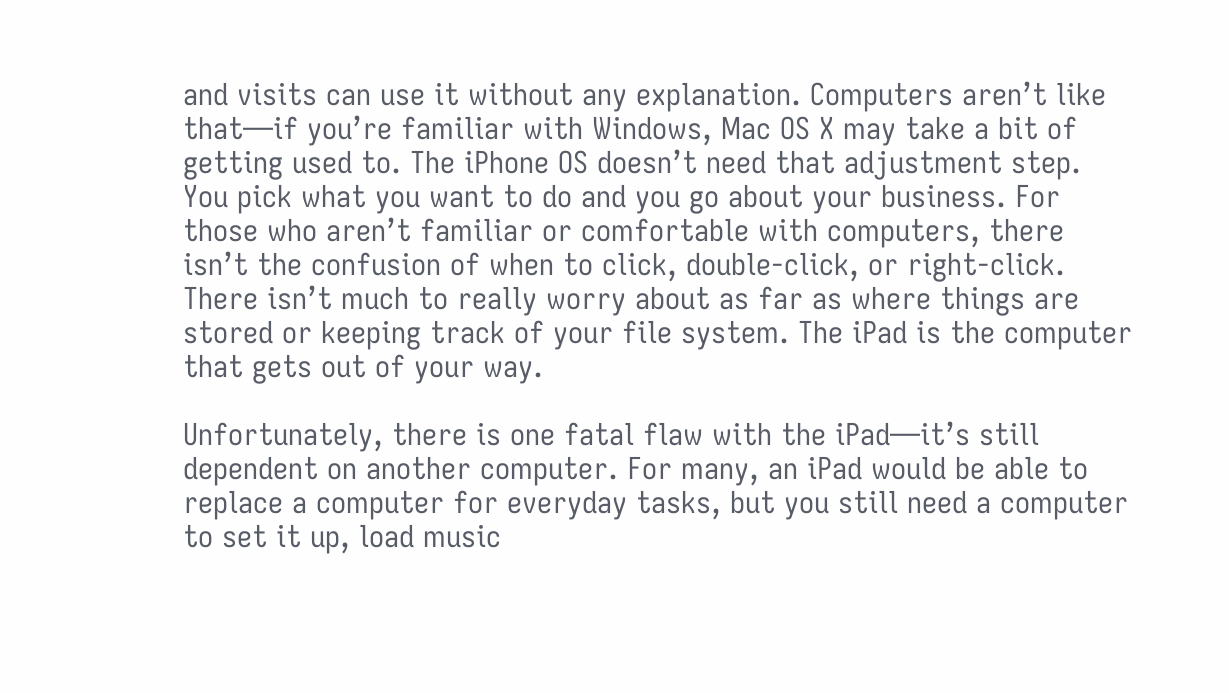and visits can use it without any explanation. Computers aren’t like that—if you’re familiar with Windows, Mac OS X may take a bit of getting used to. The iPhone OS doesn’t need that adjustment step. You pick what you want to do and you go about your business. For those who aren’t familiar or comfortable with computers, there isn’t the confusion of when to click, double-click, or right-click. There isn’t much to really worry about as far as where things are stored or keeping track of your file system. The iPad is the computer that gets out of your way.

Unfortunately, there is one fatal flaw with the iPad—it’s still dependent on another computer. For many, an iPad would be able to replace a computer for everyday tasks, but you still need a computer to set it up, load music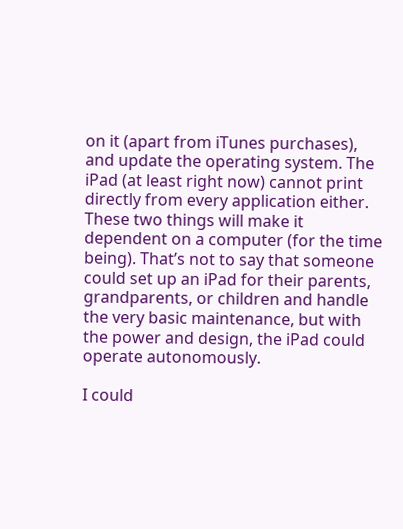on it (apart from iTunes purchases), and update the operating system. The iPad (at least right now) cannot print directly from every application either. These two things will make it dependent on a computer (for the time being). That’s not to say that someone could set up an iPad for their parents, grandparents, or children and handle the very basic maintenance, but with the power and design, the iPad could operate autonomously.

I could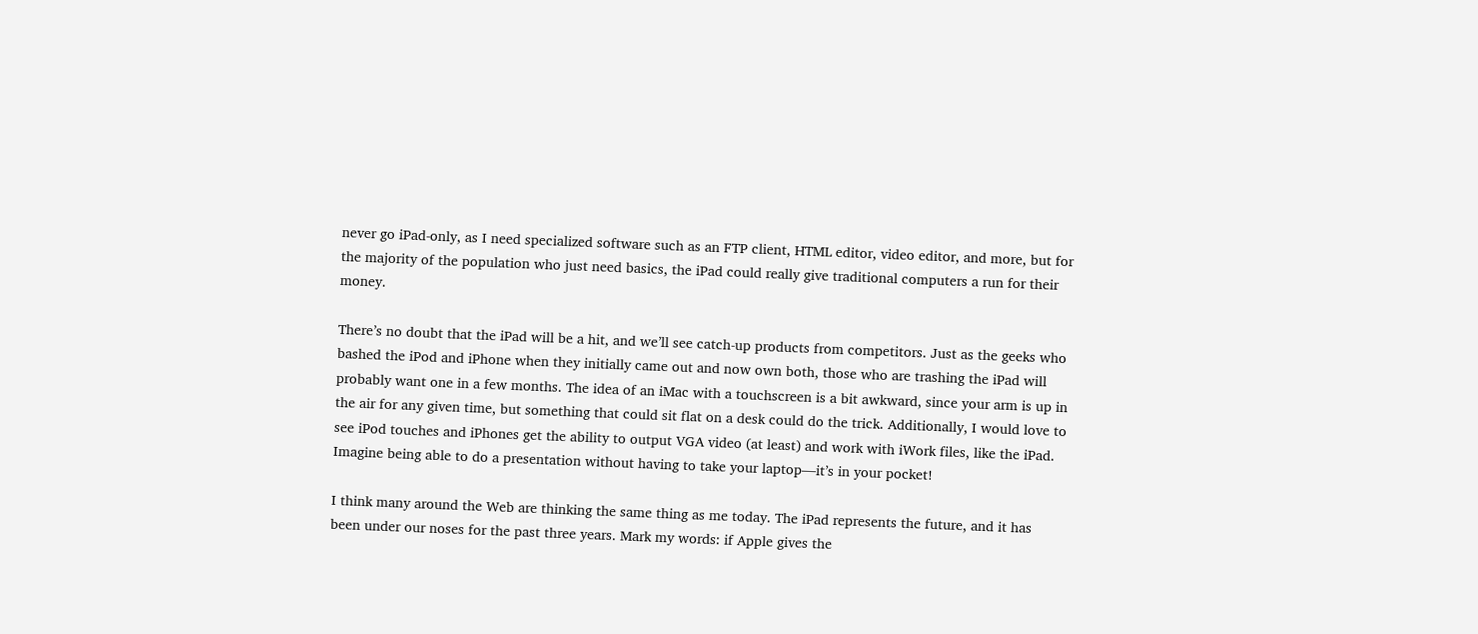never go iPad-only, as I need specialized software such as an FTP client, HTML editor, video editor, and more, but for the majority of the population who just need basics, the iPad could really give traditional computers a run for their money.

There’s no doubt that the iPad will be a hit, and we’ll see catch-up products from competitors. Just as the geeks who bashed the iPod and iPhone when they initially came out and now own both, those who are trashing the iPad will probably want one in a few months. The idea of an iMac with a touchscreen is a bit awkward, since your arm is up in the air for any given time, but something that could sit flat on a desk could do the trick. Additionally, I would love to see iPod touches and iPhones get the ability to output VGA video (at least) and work with iWork files, like the iPad. Imagine being able to do a presentation without having to take your laptop—it’s in your pocket!

I think many around the Web are thinking the same thing as me today. The iPad represents the future, and it has been under our noses for the past three years. Mark my words: if Apple gives the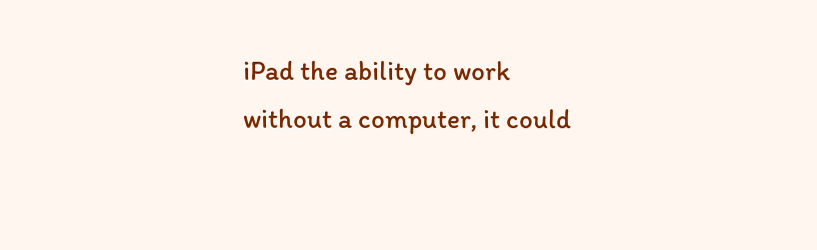iPad the ability to work without a computer, it could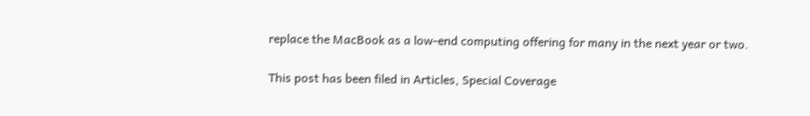replace the MacBook as a low-end computing offering for many in the next year or two.

This post has been filed in Articles, Special Coverage